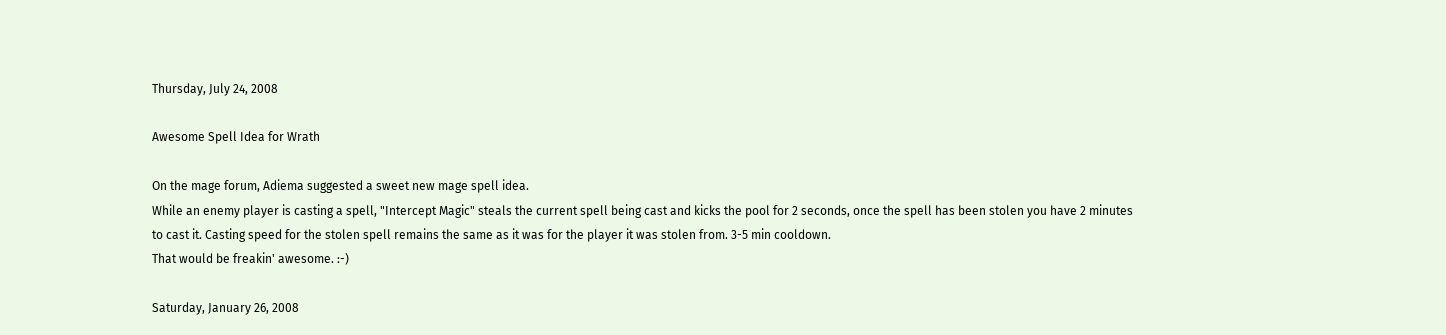Thursday, July 24, 2008

Awesome Spell Idea for Wrath

On the mage forum, Adiema suggested a sweet new mage spell idea.
While an enemy player is casting a spell, "Intercept Magic" steals the current spell being cast and kicks the pool for 2 seconds, once the spell has been stolen you have 2 minutes to cast it. Casting speed for the stolen spell remains the same as it was for the player it was stolen from. 3-5 min cooldown.
That would be freakin' awesome. :-)

Saturday, January 26, 2008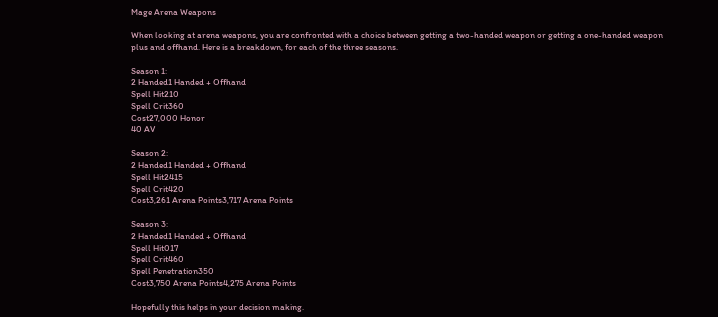Mage Arena Weapons

When looking at arena weapons, you are confronted with a choice between getting a two-handed weapon or getting a one-handed weapon plus and offhand. Here is a breakdown, for each of the three seasons.

Season 1:
2 Handed1 Handed + Offhand
Spell Hit210
Spell Crit360
Cost27,000 Honor
40 AV

Season 2:
2 Handed1 Handed + Offhand
Spell Hit2415
Spell Crit420
Cost3,261 Arena Points3,717 Arena Points

Season 3:
2 Handed1 Handed + Offhand
Spell Hit017
Spell Crit460
Spell Penetration350
Cost3,750 Arena Points4,275 Arena Points

Hopefully this helps in your decision making.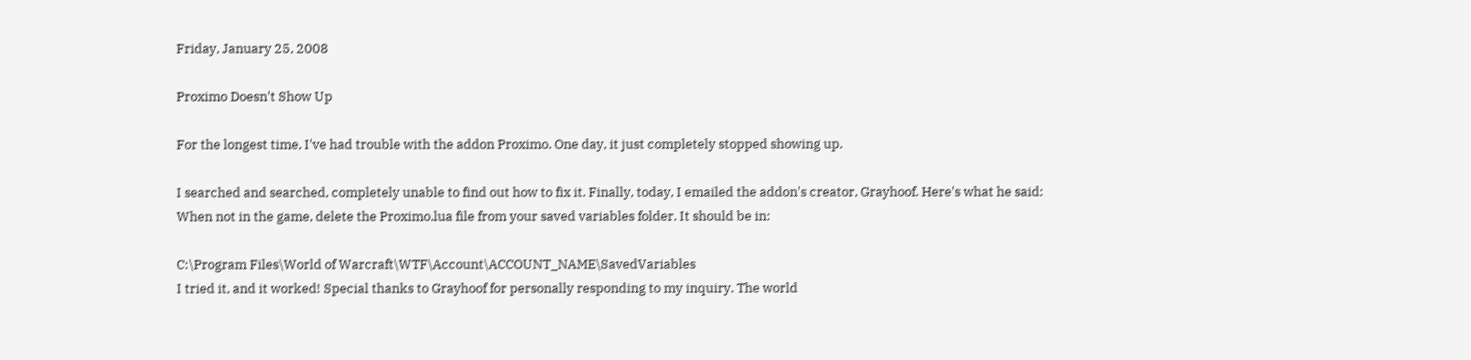Friday, January 25, 2008

Proximo Doesn't Show Up

For the longest time, I've had trouble with the addon Proximo. One day, it just completely stopped showing up.

I searched and searched, completely unable to find out how to fix it. Finally, today, I emailed the addon's creator, Grayhoof. Here's what he said:
When not in the game, delete the Proximo.lua file from your saved variables folder. It should be in:

C:\Program Files\World of Warcraft\WTF\Account\ACCOUNT_NAME\SavedVariables
I tried it, and it worked! Special thanks to Grayhoof for personally responding to my inquiry. The world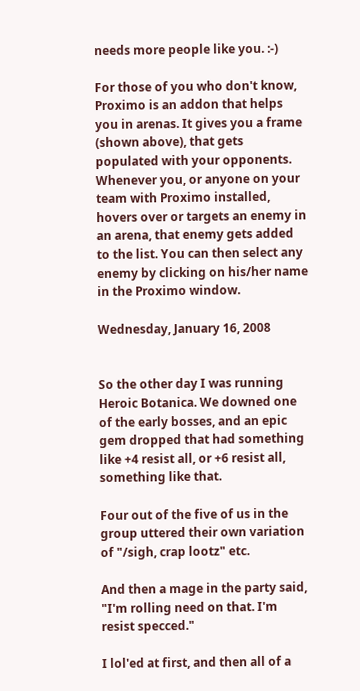needs more people like you. :-)

For those of you who don't know, Proximo is an addon that helps you in arenas. It gives you a frame (shown above), that gets populated with your opponents. Whenever you, or anyone on your team with Proximo installed, hovers over or targets an enemy in an arena, that enemy gets added to the list. You can then select any enemy by clicking on his/her name in the Proximo window.

Wednesday, January 16, 2008


So the other day I was running Heroic Botanica. We downed one of the early bosses, and an epic gem dropped that had something like +4 resist all, or +6 resist all, something like that.

Four out of the five of us in the group uttered their own variation of "/sigh, crap lootz" etc.

And then a mage in the party said, "I'm rolling need on that. I'm resist specced."

I lol'ed at first, and then all of a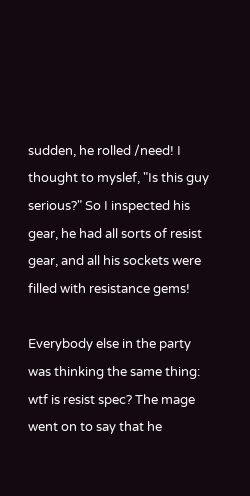sudden, he rolled /need! I thought to myslef, "Is this guy serious?" So I inspected his gear, he had all sorts of resist gear, and all his sockets were filled with resistance gems!

Everybody else in the party was thinking the same thing: wtf is resist spec? The mage went on to say that he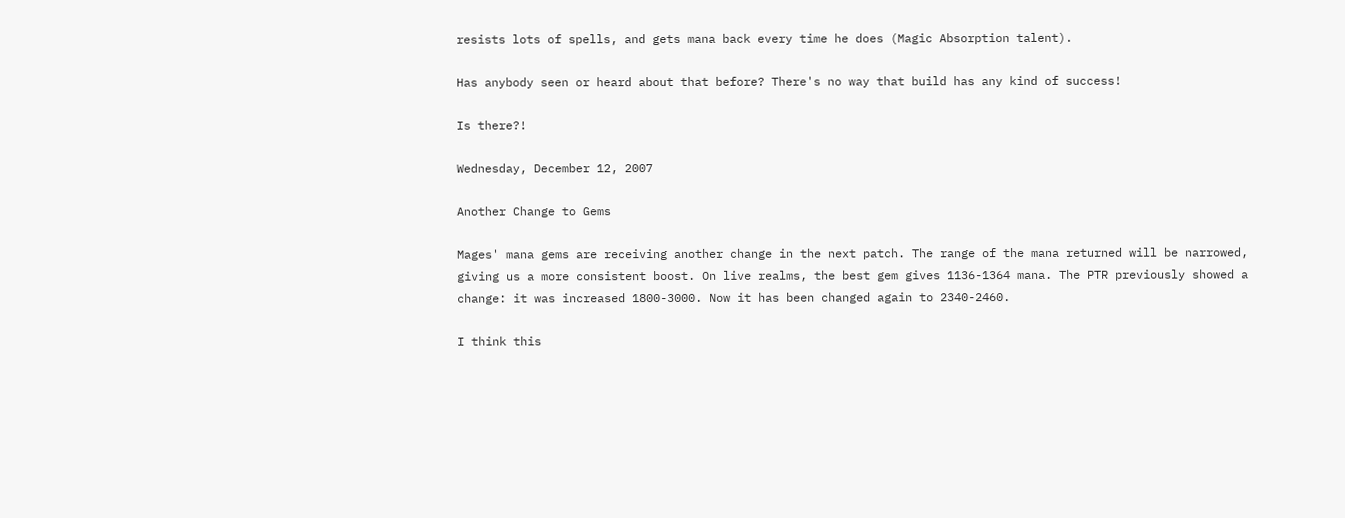resists lots of spells, and gets mana back every time he does (Magic Absorption talent).

Has anybody seen or heard about that before? There's no way that build has any kind of success!

Is there?!

Wednesday, December 12, 2007

Another Change to Gems

Mages' mana gems are receiving another change in the next patch. The range of the mana returned will be narrowed, giving us a more consistent boost. On live realms, the best gem gives 1136-1364 mana. The PTR previously showed a change: it was increased 1800-3000. Now it has been changed again to 2340-2460.

I think this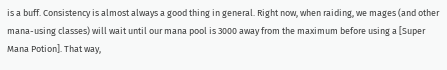is a buff. Consistency is almost always a good thing in general. Right now, when raiding, we mages (and other mana-using classes) will wait until our mana pool is 3000 away from the maximum before using a [Super Mana Potion]. That way,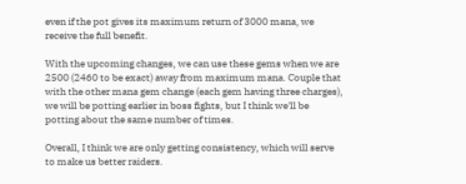even if the pot gives its maximum return of 3000 mana, we receive the full benefit.

With the upcoming changes, we can use these gems when we are 2500 (2460 to be exact) away from maximum mana. Couple that with the other mana gem change (each gem having three charges), we will be potting earlier in boss fights, but I think we'll be potting about the same number of times.

Overall, I think we are only getting consistency, which will serve to make us better raiders.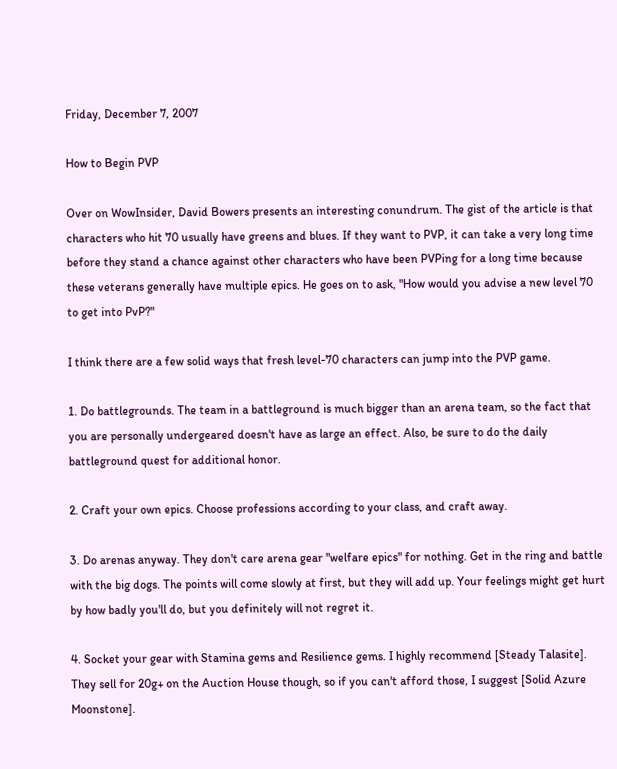Friday, December 7, 2007

How to Begin PVP

Over on WowInsider, David Bowers presents an interesting conundrum. The gist of the article is that characters who hit 70 usually have greens and blues. If they want to PVP, it can take a very long time before they stand a chance against other characters who have been PVPing for a long time because these veterans generally have multiple epics. He goes on to ask, "How would you advise a new level 70 to get into PvP?"

I think there are a few solid ways that fresh level-70 characters can jump into the PVP game.

1. Do battlegrounds. The team in a battleground is much bigger than an arena team, so the fact that you are personally undergeared doesn't have as large an effect. Also, be sure to do the daily battleground quest for additional honor.

2. Craft your own epics. Choose professions according to your class, and craft away.

3. Do arenas anyway. They don't care arena gear "welfare epics" for nothing. Get in the ring and battle with the big dogs. The points will come slowly at first, but they will add up. Your feelings might get hurt by how badly you'll do, but you definitely will not regret it.

4. Socket your gear with Stamina gems and Resilience gems. I highly recommend [Steady Talasite]. They sell for 20g+ on the Auction House though, so if you can't afford those, I suggest [Solid Azure Moonstone].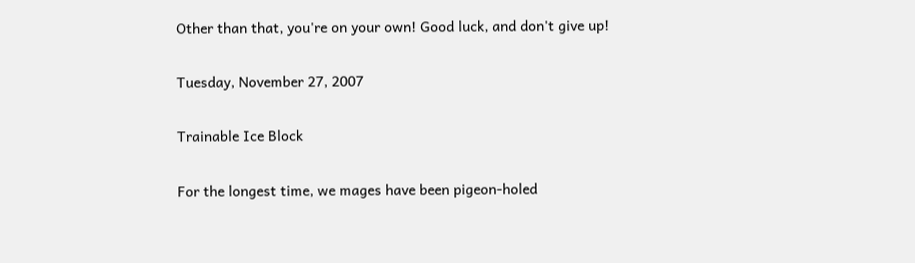Other than that, you're on your own! Good luck, and don't give up!

Tuesday, November 27, 2007

Trainable Ice Block

For the longest time, we mages have been pigeon-holed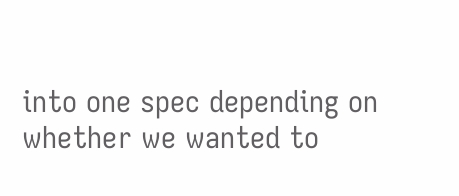into one spec depending on whether we wanted to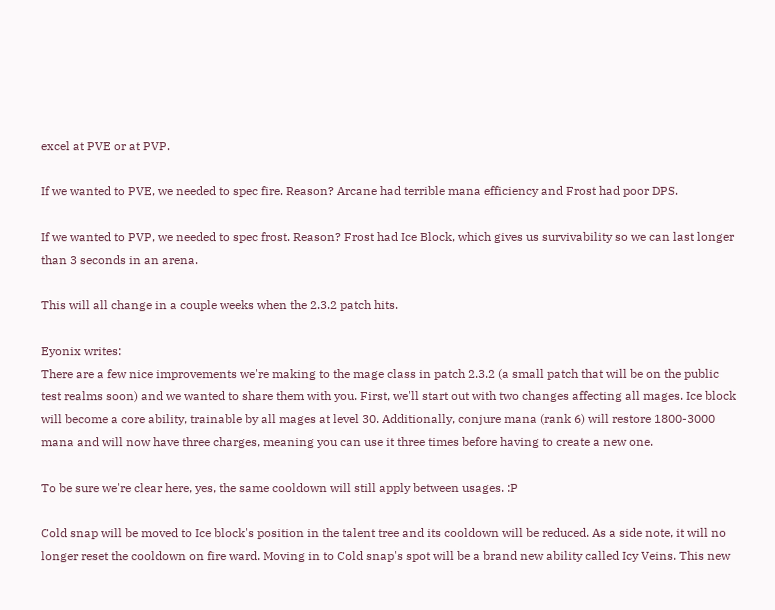excel at PVE or at PVP.

If we wanted to PVE, we needed to spec fire. Reason? Arcane had terrible mana efficiency and Frost had poor DPS.

If we wanted to PVP, we needed to spec frost. Reason? Frost had Ice Block, which gives us survivability so we can last longer than 3 seconds in an arena.

This will all change in a couple weeks when the 2.3.2 patch hits.

Eyonix writes:
There are a few nice improvements we're making to the mage class in patch 2.3.2 (a small patch that will be on the public test realms soon) and we wanted to share them with you. First, we'll start out with two changes affecting all mages. Ice block will become a core ability, trainable by all mages at level 30. Additionally, conjure mana (rank 6) will restore 1800-3000 mana and will now have three charges, meaning you can use it three times before having to create a new one.

To be sure we're clear here, yes, the same cooldown will still apply between usages. :P

Cold snap will be moved to Ice block's position in the talent tree and its cooldown will be reduced. As a side note, it will no longer reset the cooldown on fire ward. Moving in to Cold snap's spot will be a brand new ability called Icy Veins. This new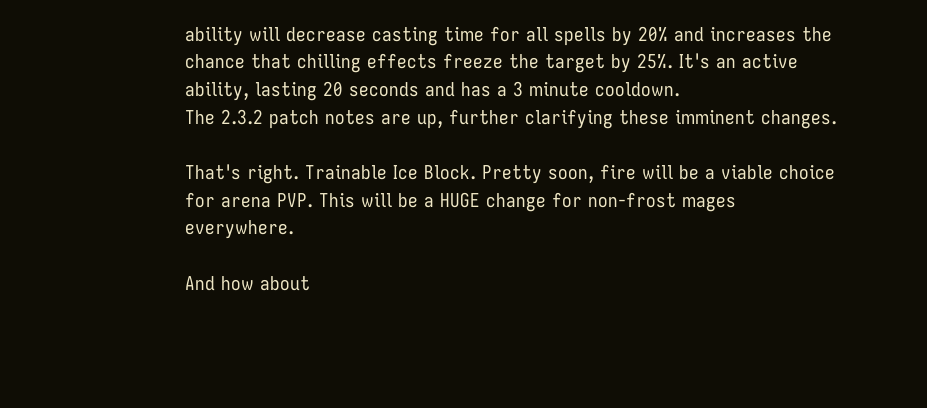ability will decrease casting time for all spells by 20% and increases the chance that chilling effects freeze the target by 25%. It's an active ability, lasting 20 seconds and has a 3 minute cooldown.
The 2.3.2 patch notes are up, further clarifying these imminent changes.

That's right. Trainable Ice Block. Pretty soon, fire will be a viable choice for arena PVP. This will be a HUGE change for non-frost mages everywhere.

And how about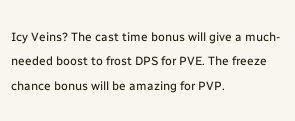Icy Veins? The cast time bonus will give a much-needed boost to frost DPS for PVE. The freeze chance bonus will be amazing for PVP.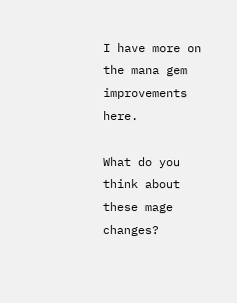I have more on the mana gem improvements here.

What do you think about these mage changes?